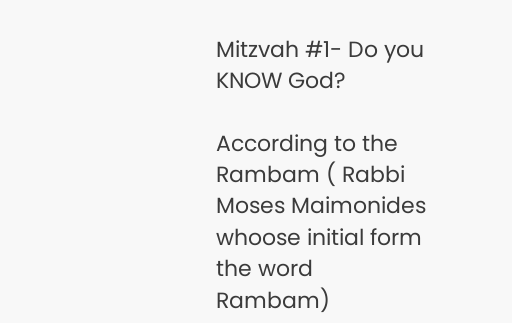Mitzvah #1- Do you KNOW God?

According to the  Rambam ( Rabbi Moses Maimonides whoose initial form the word Rambam)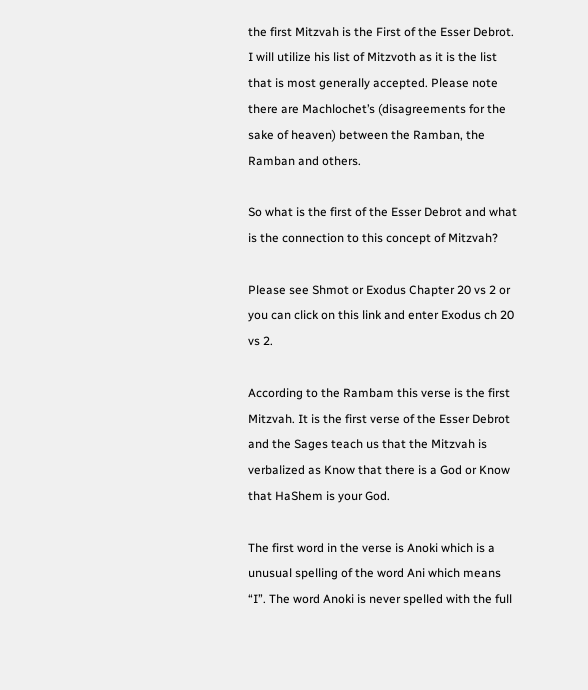the first Mitzvah is the First of the Esser Debrot.  I will utilize his list of Mitzvoth as it is the list that is most generally accepted. Please note there are Machlochet’s (disagreements for the sake of heaven) between the Ramban, the Ramban and others.

So what is the first of the Esser Debrot and what is the connection to this concept of Mitzvah?

Please see Shmot or Exodus Chapter 20 vs 2 or you can click on this link and enter Exodus ch 20 vs 2.

According to the Rambam this verse is the first Mitzvah. It is the first verse of the Esser Debrot and the Sages teach us that the Mitzvah is verbalized as Know that there is a God or Know that HaShem is your God.

The first word in the verse is Anoki which is a unusual spelling of the word Ani which means “I”. The word Anoki is never spelled with the full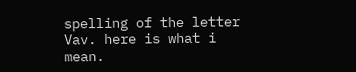spelling of the letter Vav. here is what i mean.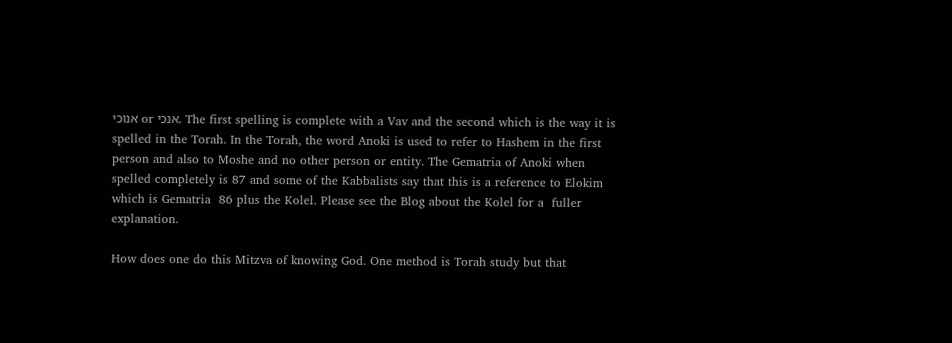אנוכי or אנכי. The first spelling is complete with a Vav and the second which is the way it is  spelled in the Torah. In the Torah, the word Anoki is used to refer to Hashem in the first person and also to Moshe and no other person or entity. The Gematria of Anoki when spelled completely is 87 and some of the Kabbalists say that this is a reference to Elokim which is Gematria  86 plus the Kolel. Please see the Blog about the Kolel for a  fuller explanation.

How does one do this Mitzva of knowing God. One method is Torah study but that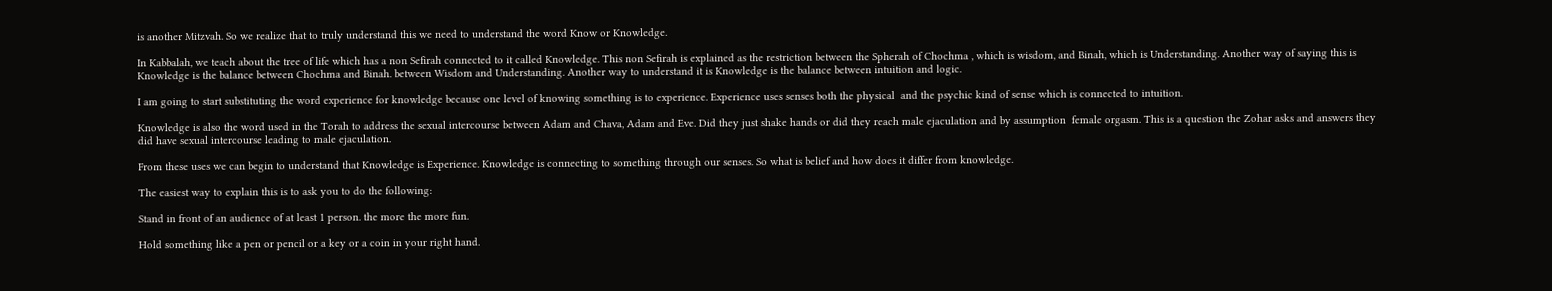is another Mitzvah. So we realize that to truly understand this we need to understand the word Know or Knowledge.

In Kabbalah, we teach about the tree of life which has a non Sefirah connected to it called Knowledge. This non Sefirah is explained as the restriction between the Spherah of Chochma , which is wisdom, and Binah, which is Understanding. Another way of saying this is Knowledge is the balance between Chochma and Binah. between Wisdom and Understanding. Another way to understand it is Knowledge is the balance between intuition and logic.

I am going to start substituting the word experience for knowledge because one level of knowing something is to experience. Experience uses senses both the physical  and the psychic kind of sense which is connected to intuition.

Knowledge is also the word used in the Torah to address the sexual intercourse between Adam and Chava, Adam and Eve. Did they just shake hands or did they reach male ejaculation and by assumption  female orgasm. This is a question the Zohar asks and answers they did have sexual intercourse leading to male ejaculation.

From these uses we can begin to understand that Knowledge is Experience. Knowledge is connecting to something through our senses. So what is belief and how does it differ from knowledge.

The easiest way to explain this is to ask you to do the following:

Stand in front of an audience of at least 1 person. the more the more fun.

Hold something like a pen or pencil or a key or a coin in your right hand.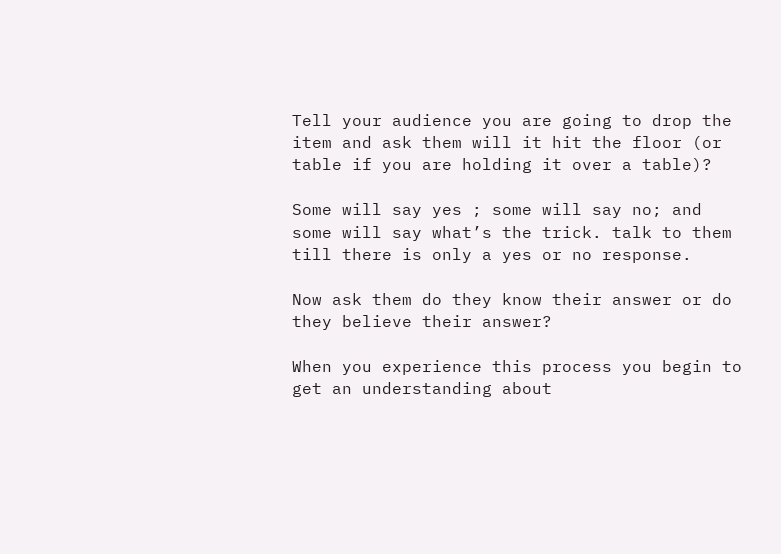Tell your audience you are going to drop the item and ask them will it hit the floor (or table if you are holding it over a table)?

Some will say yes ; some will say no; and some will say what’s the trick. talk to them till there is only a yes or no response.

Now ask them do they know their answer or do they believe their answer?

When you experience this process you begin to get an understanding about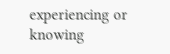experiencing or knowing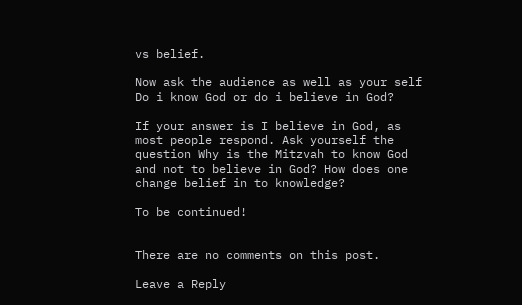vs belief.

Now ask the audience as well as your self Do i know God or do i believe in God?

If your answer is I believe in God, as most people respond. Ask yourself the question Why is the Mitzvah to know God and not to believe in God? How does one change belief in to knowledge?

To be continued!


There are no comments on this post.

Leave a Reply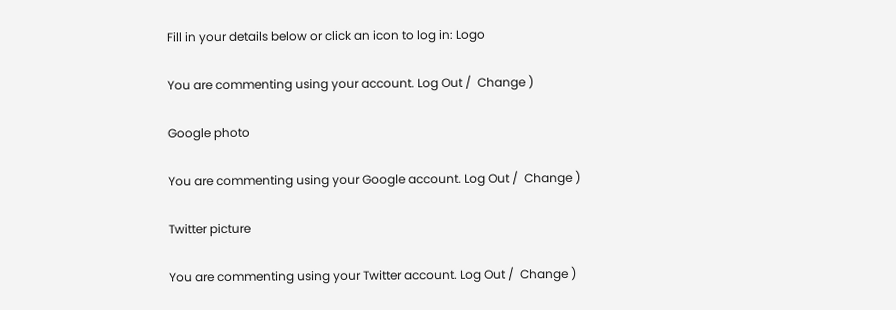Fill in your details below or click an icon to log in: Logo

You are commenting using your account. Log Out /  Change )

Google photo

You are commenting using your Google account. Log Out /  Change )

Twitter picture

You are commenting using your Twitter account. Log Out /  Change )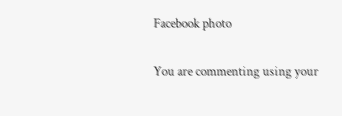Facebook photo

You are commenting using your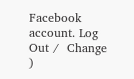Facebook account. Log Out /  Change )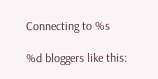Connecting to %s

%d bloggers like this: